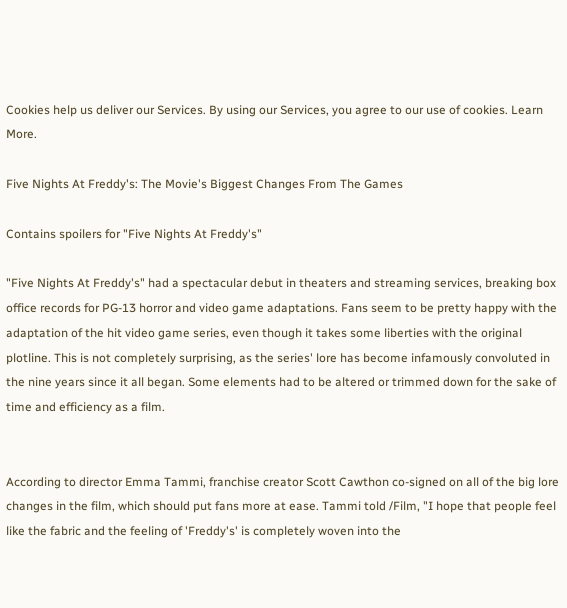Cookies help us deliver our Services. By using our Services, you agree to our use of cookies. Learn More.

Five Nights At Freddy's: The Movie's Biggest Changes From The Games

Contains spoilers for "Five Nights At Freddy's"

"Five Nights At Freddy's" had a spectacular debut in theaters and streaming services, breaking box office records for PG-13 horror and video game adaptations. Fans seem to be pretty happy with the adaptation of the hit video game series, even though it takes some liberties with the original plotline. This is not completely surprising, as the series' lore has become infamously convoluted in the nine years since it all began. Some elements had to be altered or trimmed down for the sake of time and efficiency as a film.


According to director Emma Tammi, franchise creator Scott Cawthon co-signed on all of the big lore changes in the film, which should put fans more at ease. Tammi told /Film, "I hope that people feel like the fabric and the feeling of 'Freddy's' is completely woven into the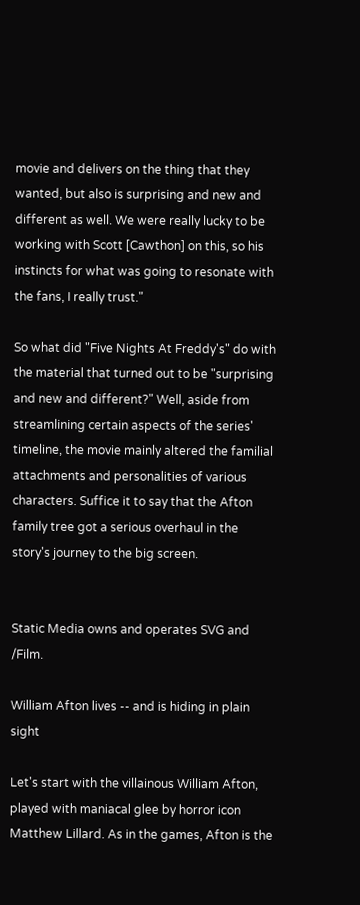movie and delivers on the thing that they wanted, but also is surprising and new and different as well. We were really lucky to be working with Scott [Cawthon] on this, so his instincts for what was going to resonate with the fans, I really trust."

So what did "Five Nights At Freddy's" do with the material that turned out to be "surprising and new and different?" Well, aside from streamlining certain aspects of the series' timeline, the movie mainly altered the familial attachments and personalities of various characters. Suffice it to say that the Afton family tree got a serious overhaul in the story's journey to the big screen.


Static Media owns and operates SVG and /Film.

William Afton lives -- and is hiding in plain sight

Let's start with the villainous William Afton, played with maniacal glee by horror icon Matthew Lillard. As in the games, Afton is the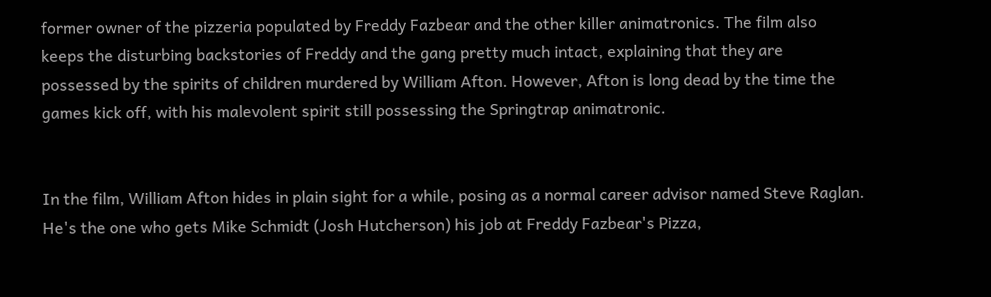former owner of the pizzeria populated by Freddy Fazbear and the other killer animatronics. The film also keeps the disturbing backstories of Freddy and the gang pretty much intact, explaining that they are possessed by the spirits of children murdered by William Afton. However, Afton is long dead by the time the games kick off, with his malevolent spirit still possessing the Springtrap animatronic.


In the film, William Afton hides in plain sight for a while, posing as a normal career advisor named Steve Raglan. He's the one who gets Mike Schmidt (Josh Hutcherson) his job at Freddy Fazbear's Pizza,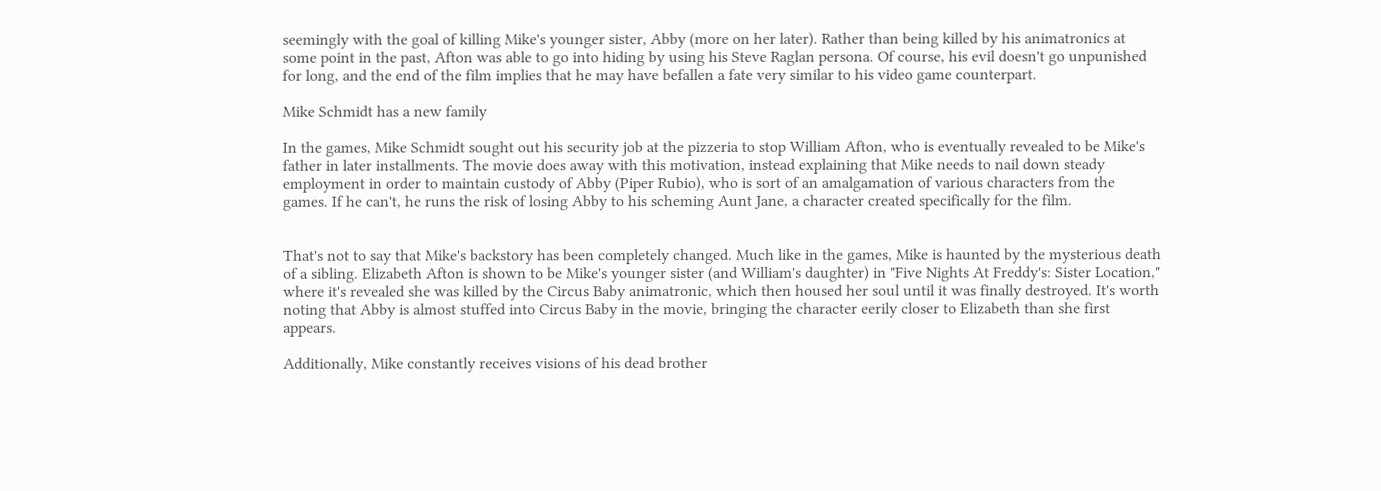seemingly with the goal of killing Mike's younger sister, Abby (more on her later). Rather than being killed by his animatronics at some point in the past, Afton was able to go into hiding by using his Steve Raglan persona. Of course, his evil doesn't go unpunished for long, and the end of the film implies that he may have befallen a fate very similar to his video game counterpart.

Mike Schmidt has a new family

In the games, Mike Schmidt sought out his security job at the pizzeria to stop William Afton, who is eventually revealed to be Mike's father in later installments. The movie does away with this motivation, instead explaining that Mike needs to nail down steady employment in order to maintain custody of Abby (Piper Rubio), who is sort of an amalgamation of various characters from the games. If he can't, he runs the risk of losing Abby to his scheming Aunt Jane, a character created specifically for the film.


That's not to say that Mike's backstory has been completely changed. Much like in the games, Mike is haunted by the mysterious death of a sibling. Elizabeth Afton is shown to be Mike's younger sister (and William's daughter) in "Five Nights At Freddy's: Sister Location," where it's revealed she was killed by the Circus Baby animatronic, which then housed her soul until it was finally destroyed. It's worth noting that Abby is almost stuffed into Circus Baby in the movie, bringing the character eerily closer to Elizabeth than she first appears.

Additionally, Mike constantly receives visions of his dead brother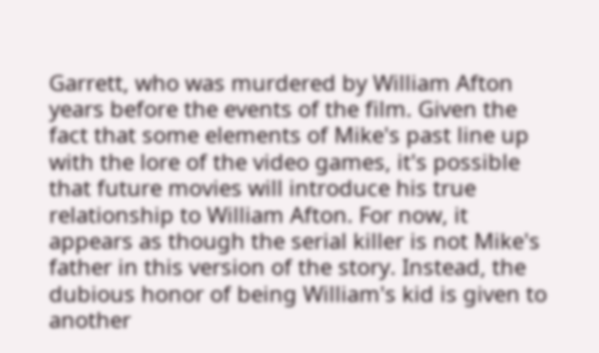Garrett, who was murdered by William Afton years before the events of the film. Given the fact that some elements of Mike's past line up with the lore of the video games, it's possible that future movies will introduce his true relationship to William Afton. For now, it appears as though the serial killer is not Mike's father in this version of the story. Instead, the dubious honor of being William's kid is given to another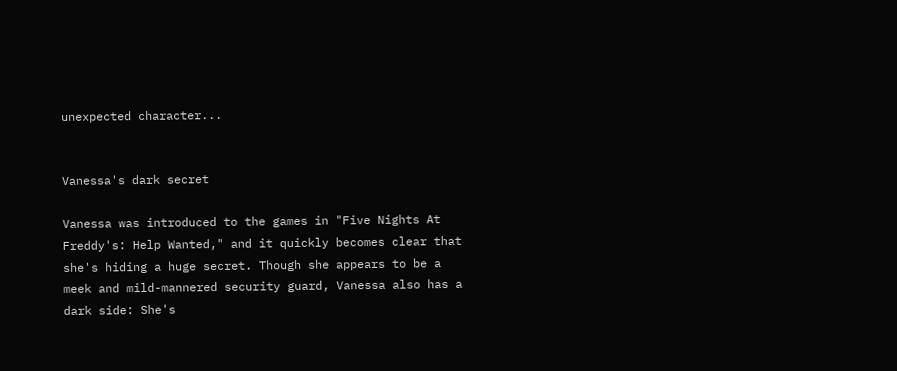unexpected character...


Vanessa's dark secret

Vanessa was introduced to the games in "Five Nights At Freddy's: Help Wanted," and it quickly becomes clear that she's hiding a huge secret. Though she appears to be a meek and mild-mannered security guard, Vanessa also has a dark side: She's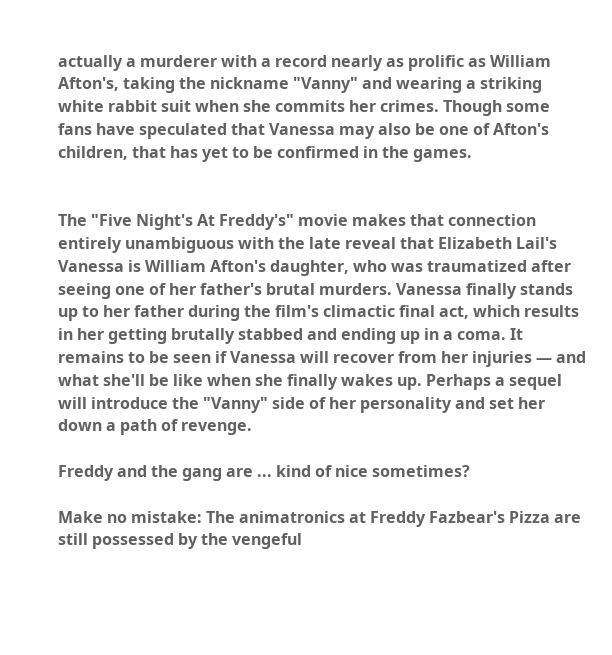actually a murderer with a record nearly as prolific as William Afton's, taking the nickname "Vanny" and wearing a striking white rabbit suit when she commits her crimes. Though some fans have speculated that Vanessa may also be one of Afton's children, that has yet to be confirmed in the games.


The "Five Night's At Freddy's" movie makes that connection entirely unambiguous with the late reveal that Elizabeth Lail's Vanessa is William Afton's daughter, who was traumatized after seeing one of her father's brutal murders. Vanessa finally stands up to her father during the film's climactic final act, which results in her getting brutally stabbed and ending up in a coma. It remains to be seen if Vanessa will recover from her injuries — and what she'll be like when she finally wakes up. Perhaps a sequel will introduce the "Vanny" side of her personality and set her down a path of revenge.

Freddy and the gang are ... kind of nice sometimes?

Make no mistake: The animatronics at Freddy Fazbear's Pizza are still possessed by the vengeful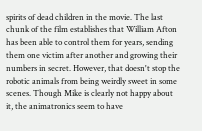spirits of dead children in the movie. The last chunk of the film establishes that William Afton has been able to control them for years, sending them one victim after another and growing their numbers in secret. However, that doesn't stop the robotic animals from being weirdly sweet in some scenes. Though Mike is clearly not happy about it, the animatronics seem to have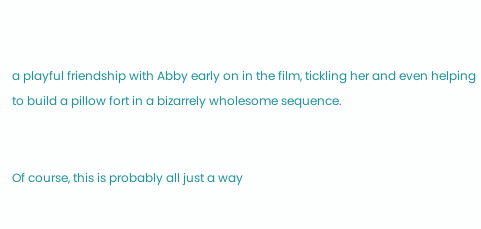a playful friendship with Abby early on in the film, tickling her and even helping to build a pillow fort in a bizarrely wholesome sequence.


Of course, this is probably all just a way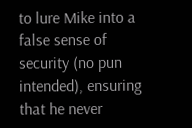to lure Mike into a false sense of security (no pun intended), ensuring that he never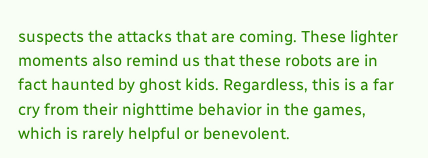suspects the attacks that are coming. These lighter moments also remind us that these robots are in fact haunted by ghost kids. Regardless, this is a far cry from their nighttime behavior in the games, which is rarely helpful or benevolent.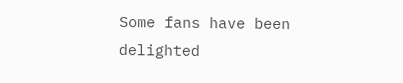Some fans have been delighted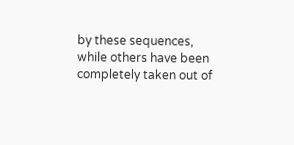by these sequences, while others have been completely taken out of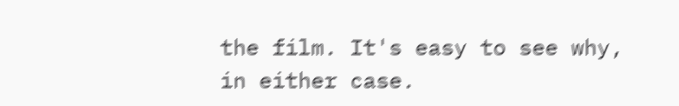the film. It's easy to see why, in either case.